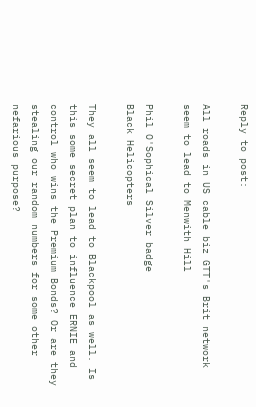Reply to post:

All roads in US cable biz GTT's Brit network seem to lead to Menwith Hill

Phil O'Sophical Silver badge
Black Helicopters

They all seem to lead to Blackpool as well. Is this some secret plan to influence ERNIE and control who wins the Premium Bonds? Or are they stealing our random numbers for some other nefarious purpose?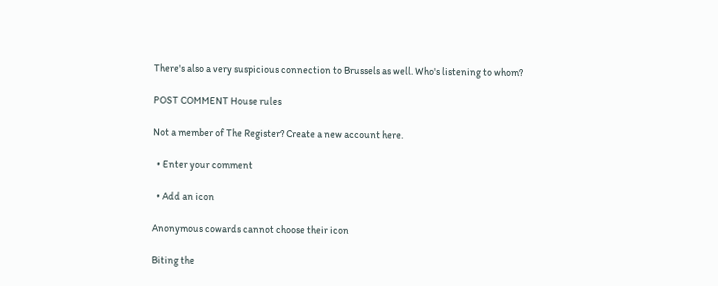There's also a very suspicious connection to Brussels as well. Who's listening to whom?

POST COMMENT House rules

Not a member of The Register? Create a new account here.

  • Enter your comment

  • Add an icon

Anonymous cowards cannot choose their icon

Biting the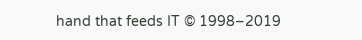hand that feeds IT © 1998–2019